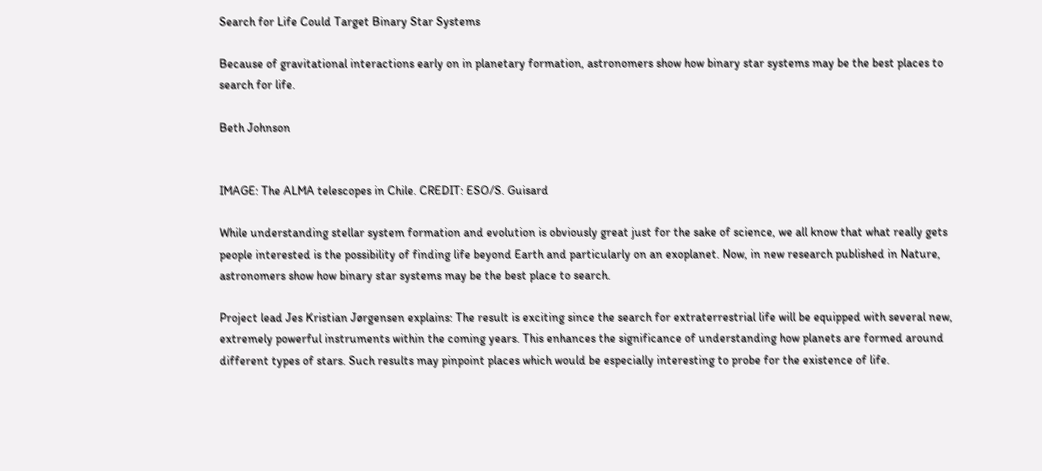Search for Life Could Target Binary Star Systems

Because of gravitational interactions early on in planetary formation, astronomers show how binary star systems may be the best places to search for life.

Beth Johnson


IMAGE: The ALMA telescopes in Chile. CREDIT: ESO/S. Guisard

While understanding stellar system formation and evolution is obviously great just for the sake of science, we all know that what really gets people interested is the possibility of finding life beyond Earth and particularly on an exoplanet. Now, in new research published in Nature, astronomers show how binary star systems may be the best place to search.

Project lead Jes Kristian Jørgensen explains: The result is exciting since the search for extraterrestrial life will be equipped with several new, extremely powerful instruments within the coming years. This enhances the significance of understanding how planets are formed around different types of stars. Such results may pinpoint places which would be especially interesting to probe for the existence of life.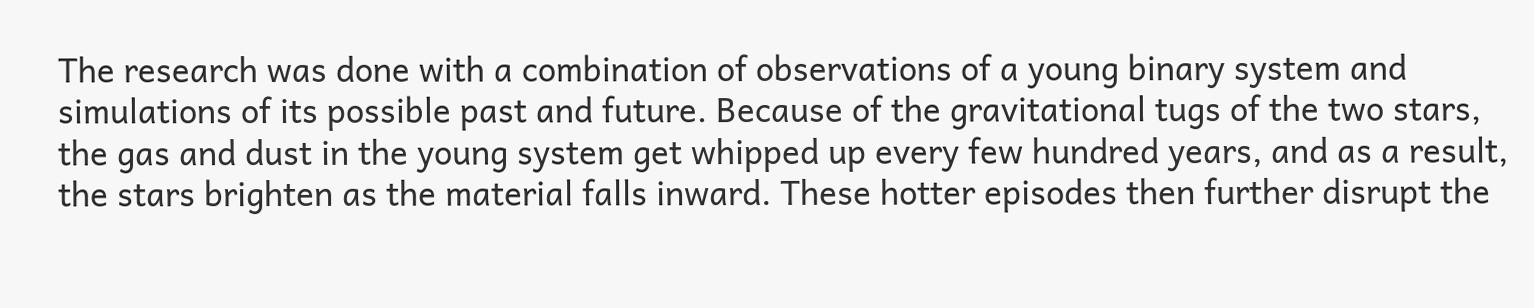The research was done with a combination of observations of a young binary system and simulations of its possible past and future. Because of the gravitational tugs of the two stars, the gas and dust in the young system get whipped up every few hundred years, and as a result, the stars brighten as the material falls inward. These hotter episodes then further disrupt the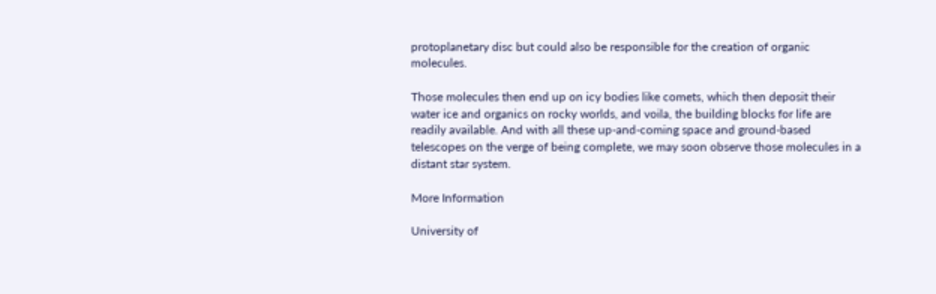protoplanetary disc but could also be responsible for the creation of organic molecules.

Those molecules then end up on icy bodies like comets, which then deposit their water ice and organics on rocky worlds, and voila, the building blocks for life are readily available. And with all these up-and-coming space and ground-based telescopes on the verge of being complete, we may soon observe those molecules in a distant star system.

More Information

University of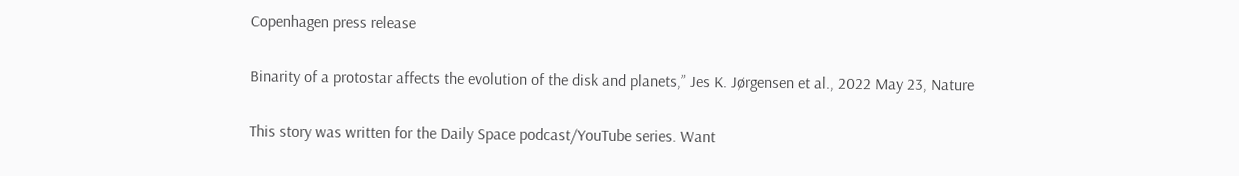Copenhagen press release

Binarity of a protostar affects the evolution of the disk and planets,” Jes K. Jørgensen et al., 2022 May 23, Nature

This story was written for the Daily Space podcast/YouTube series. Want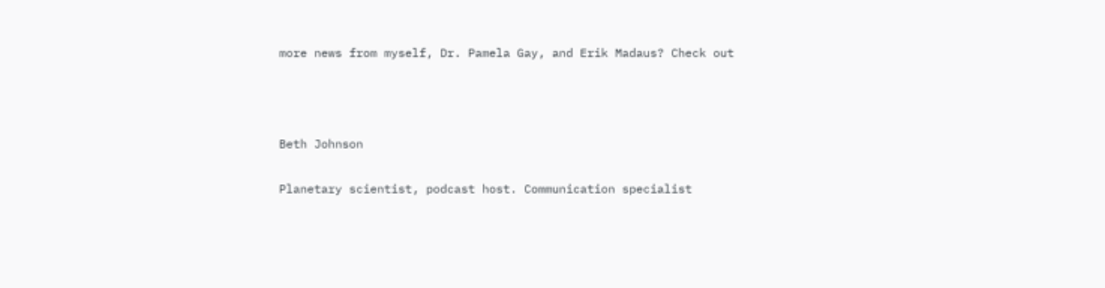more news from myself, Dr. Pamela Gay, and Erik Madaus? Check out



Beth Johnson

Planetary scientist, podcast host. Communication specialist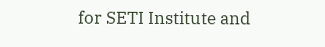for SETI Institute and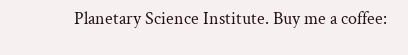Planetary Science Institute. Buy me a coffee: